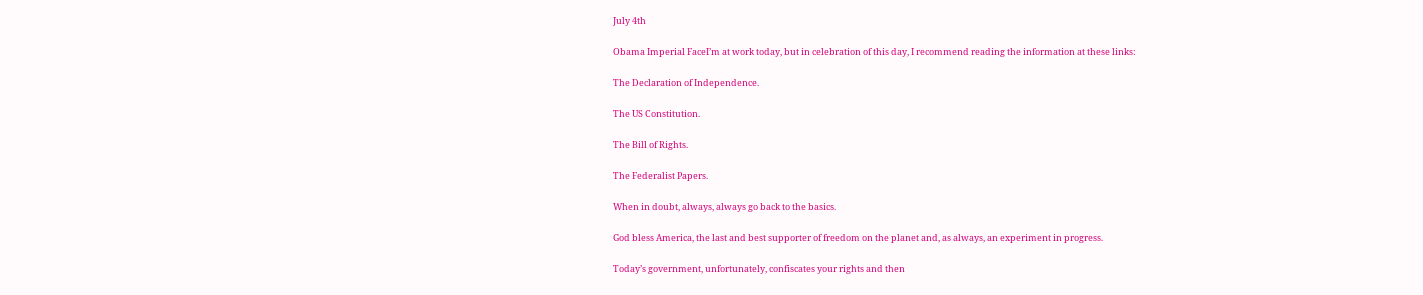July 4th

Obama Imperial FaceI’m at work today, but in celebration of this day, I recommend reading the information at these links:

The Declaration of Independence.

The US Constitution.

The Bill of Rights.

The Federalist Papers.

When in doubt, always, always go back to the basics.

God bless America, the last and best supporter of freedom on the planet and, as always, an experiment in progress.

Today’s government, unfortunately, confiscates your rights and then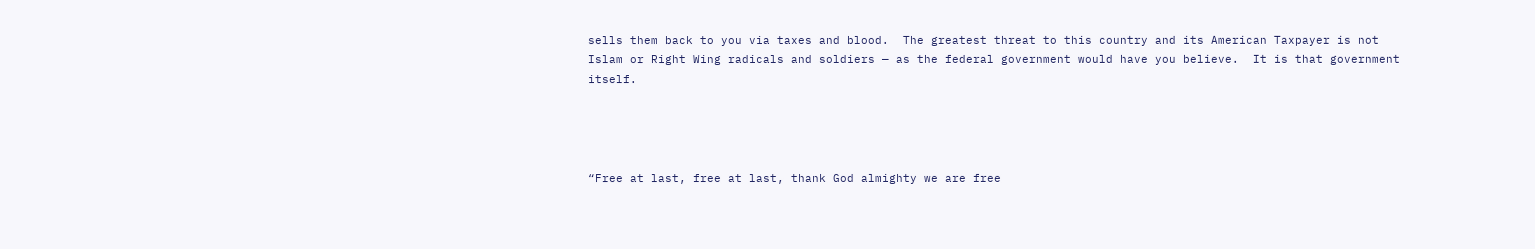sells them back to you via taxes and blood.  The greatest threat to this country and its American Taxpayer is not Islam or Right Wing radicals and soldiers — as the federal government would have you believe.  It is that government itself.




“Free at last, free at last, thank God almighty we are free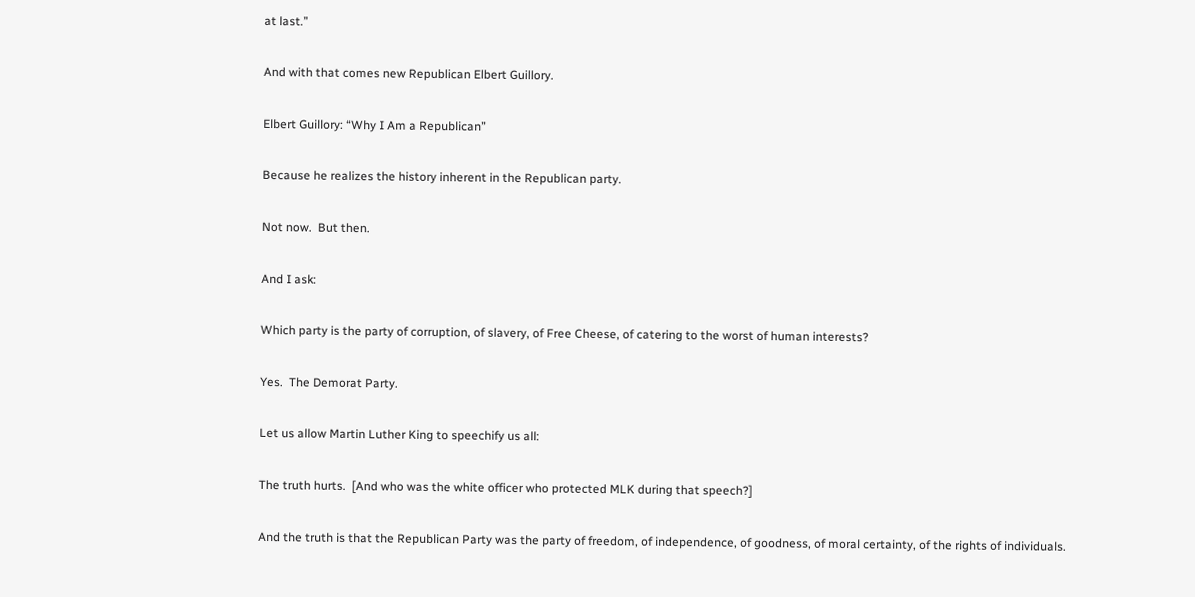at last.”

And with that comes new Republican Elbert Guillory.

Elbert Guillory: “Why I Am a Republican”

Because he realizes the history inherent in the Republican party.

Not now.  But then.

And I ask:

Which party is the party of corruption, of slavery, of Free Cheese, of catering to the worst of human interests?

Yes.  The Demorat Party.

Let us allow Martin Luther King to speechify us all:

The truth hurts.  [And who was the white officer who protected MLK during that speech?]

And the truth is that the Republican Party was the party of freedom, of independence, of goodness, of moral certainty, of the rights of individuals.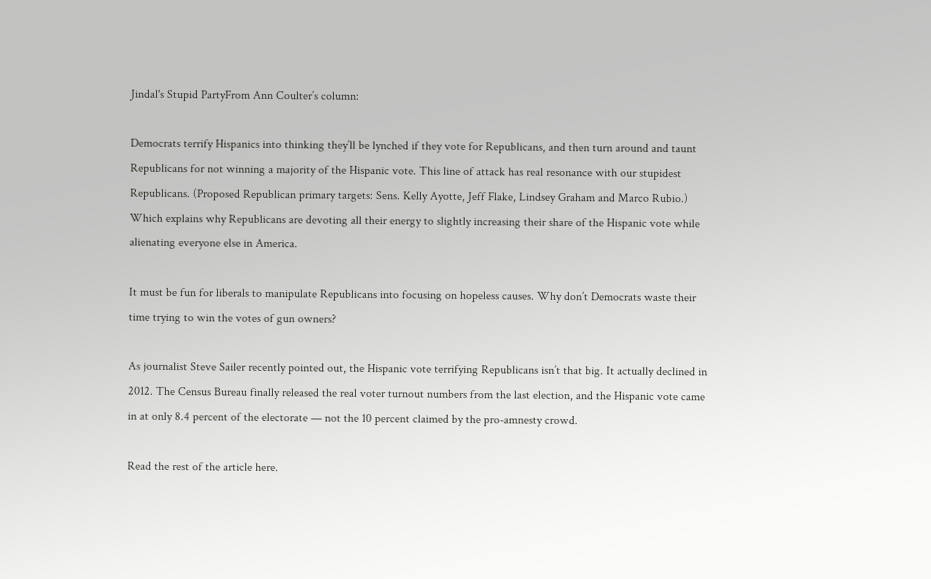Jindal's Stupid PartyFrom Ann Coulter’s column:

Democrats terrify Hispanics into thinking they’ll be lynched if they vote for Republicans, and then turn around and taunt Republicans for not winning a majority of the Hispanic vote. This line of attack has real resonance with our stupidest Republicans. (Proposed Republican primary targets: Sens. Kelly Ayotte, Jeff Flake, Lindsey Graham and Marco Rubio.) Which explains why Republicans are devoting all their energy to slightly increasing their share of the Hispanic vote while alienating everyone else in America.

It must be fun for liberals to manipulate Republicans into focusing on hopeless causes. Why don’t Democrats waste their time trying to win the votes of gun owners?

As journalist Steve Sailer recently pointed out, the Hispanic vote terrifying Republicans isn’t that big. It actually declined in 2012. The Census Bureau finally released the real voter turnout numbers from the last election, and the Hispanic vote came in at only 8.4 percent of the electorate — not the 10 percent claimed by the pro-amnesty crowd.

Read the rest of the article here.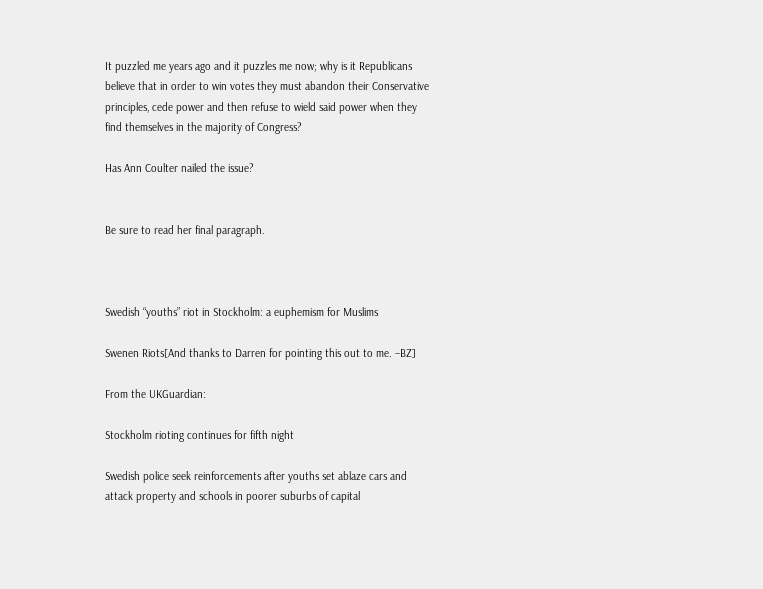It puzzled me years ago and it puzzles me now; why is it Republicans believe that in order to win votes they must abandon their Conservative principles, cede power and then refuse to wield said power when they find themselves in the majority of Congress?

Has Ann Coulter nailed the issue?


Be sure to read her final paragraph.



Swedish “youths” riot in Stockholm: a euphemism for Muslims

Swenen Riots[And thanks to Darren for pointing this out to me. –BZ]

From the UKGuardian:

Stockholm rioting continues for fifth night

Swedish police seek reinforcements after youths set ablaze cars and attack property and schools in poorer suburbs of capital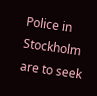Police in Stockholm are to seek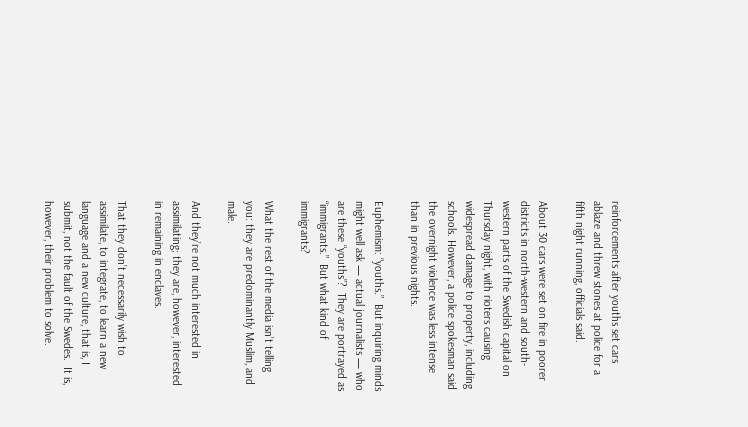reinforcements after youths set cars ablaze and threw stones at police for a fifth night running, officials said.

About 30 cars were set on fire in poorer districts in north-western and south-western parts of the Swedish capital on Thursday night, with rioters causing widespread damage to property, including schools. However, a police spokesman said the overnight violence was less intense than in previous nights.

Euphemism: “youths.”  But inquiring minds might well ask — actual journalists — who are these “youths”?  They are portrayed as “immigrants.”  But what kind of immigrants?

What the rest of the media isn’t telling you: they are predominantly Muslim, and male.

And they’re not much interested in assimilating; they are, however, interested in remaining in enclaves.

That they don’t necessarily wish to assimilate, to integrate, to learn a new language and a new culture, that is, I submit, not the fault of the Swedes.  It is, however, their problem to solve.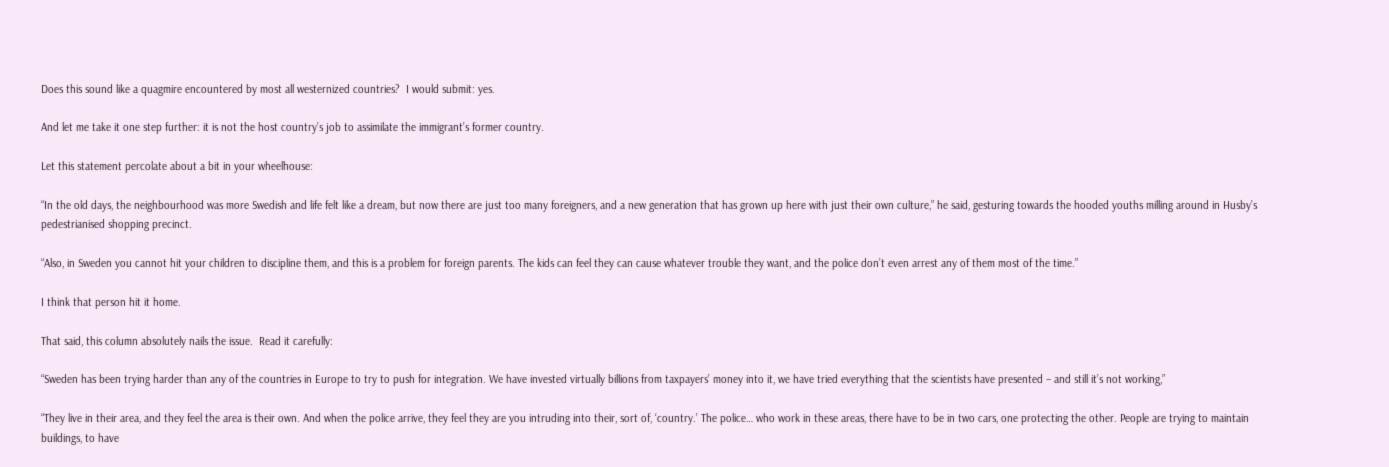Does this sound like a quagmire encountered by most all westernized countries?  I would submit: yes.

And let me take it one step further: it is not the host country’s job to assimilate the immigrant’s former country.

Let this statement percolate about a bit in your wheelhouse:

“In the old days, the neighbourhood was more Swedish and life felt like a dream, but now there are just too many foreigners, and a new generation that has grown up here with just their own culture,” he said, gesturing towards the hooded youths milling around in Husby’s pedestrianised shopping precinct.

“Also, in Sweden you cannot hit your children to discipline them, and this is a problem for foreign parents. The kids can feel they can cause whatever trouble they want, and the police don’t even arrest any of them most of the time.”

I think that person hit it home.

That said, this column absolutely nails the issue.  Read it carefully:

“Sweden has been trying harder than any of the countries in Europe to try to push for integration. We have invested virtually billions from taxpayers’ money into it, we have tried everything that the scientists have presented – and still it’s not working,”

“They live in their area, and they feel the area is their own. And when the police arrive, they feel they are you intruding into their, sort of, ‘country.’ The police… who work in these areas, there have to be in two cars, one protecting the other. People are trying to maintain buildings, to have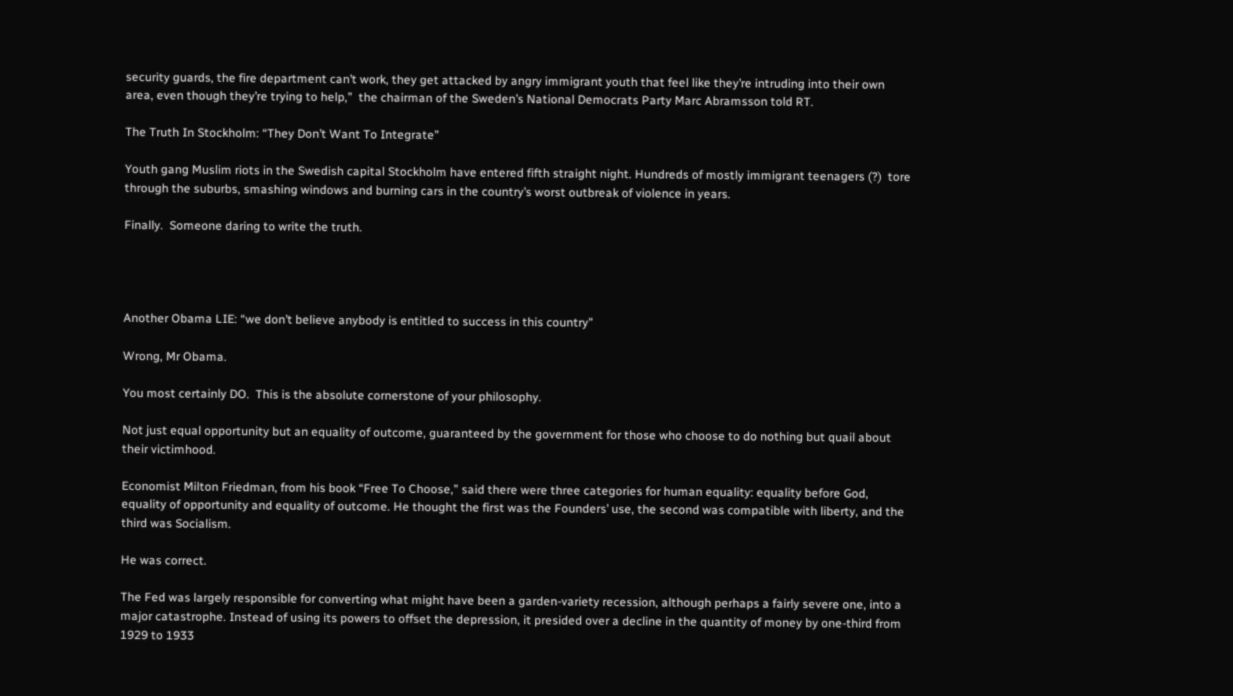security guards, the fire department can’t work, they get attacked by angry immigrant youth that feel like they’re intruding into their own area, even though they’re trying to help,”  the chairman of the Sweden’s National Democrats Party Marc Abramsson told RT.

The Truth In Stockholm: “They Don’t Want To Integrate”

Youth gang Muslim riots in the Swedish capital Stockholm have entered fifth straight night. Hundreds of mostly immigrant teenagers (?)  tore through the suburbs, smashing windows and burning cars in the country’s worst outbreak of violence in years.

Finally.  Someone daring to write the truth.




Another Obama LIE: “we don’t believe anybody is entitled to success in this country”

Wrong, Mr Obama.

You most certainly DO.  This is the absolute cornerstone of your philosophy.

Not just equal opportunity but an equality of outcome, guaranteed by the government for those who choose to do nothing but quail about their victimhood.

Economist Milton Friedman, from his book “Free To Choose,” said there were three categories for human equality: equality before God, equality of opportunity and equality of outcome. He thought the first was the Founders’ use, the second was compatible with liberty, and the third was Socialism.

He was correct.

The Fed was largely responsible for converting what might have been a garden-variety recession, although perhaps a fairly severe one, into a major catastrophe. Instead of using its powers to offset the depression, it presided over a decline in the quantity of money by one-third from 1929 to 1933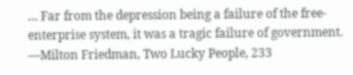… Far from the depression being a failure of the free-enterprise system, it was a tragic failure of government.
—Milton Friedman, Two Lucky People, 233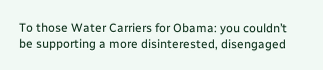To those Water Carriers for Obama: you couldn’t be supporting a more disinterested, disengaged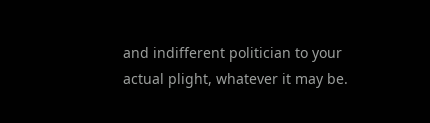and indifferent politician to your actual plight, whatever it may be.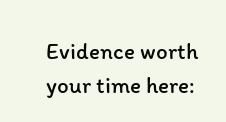Evidence worth your time here: